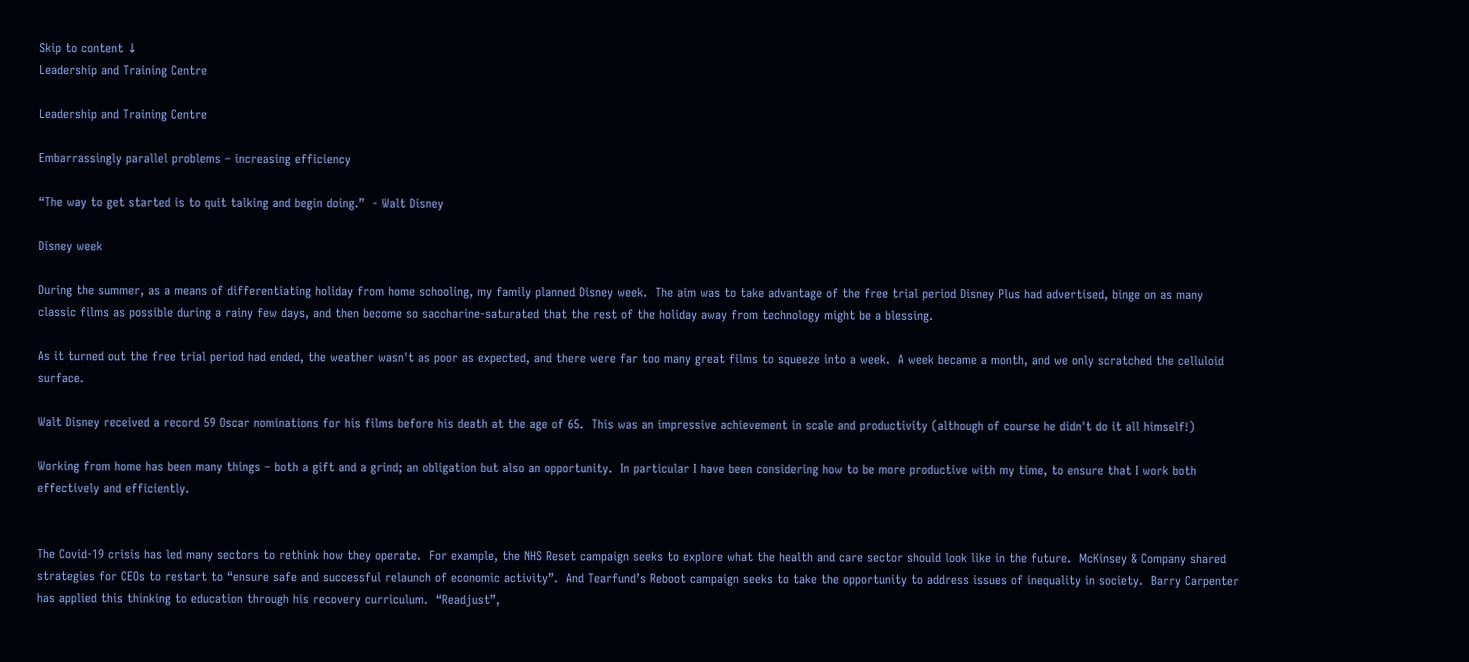Skip to content ↓
Leadership and Training Centre

Leadership and Training Centre

Embarrassingly parallel problems – increasing efficiency

“The way to get started is to quit talking and begin doing.”  - Walt Disney

Disney week

During the summer, as a means of differentiating holiday from home schooling, my family planned Disney week.  The aim was to take advantage of the free trial period Disney Plus had advertised, binge on as many classic films as possible during a rainy few days, and then become so saccharine-saturated that the rest of the holiday away from technology might be a blessing.

As it turned out the free trial period had ended, the weather wasn't as poor as expected, and there were far too many great films to squeeze into a week.  A week became a month, and we only scratched the celluloid surface.

Walt Disney received a record 59 Oscar nominations for his films before his death at the age of 65.  This was an impressive achievement in scale and productivity (although of course he didn't do it all himself!)

Working from home has been many things – both a gift and a grind; an obligation but also an opportunity.  In particular I have been considering how to be more productive with my time, to ensure that I work both effectively and efficiently.


The Covid-19 crisis has led many sectors to rethink how they operate.  For example, the NHS Reset campaign seeks to explore what the health and care sector should look like in the future.  McKinsey & Company shared strategies for CEOs to restart to “ensure safe and successful relaunch of economic activity”.  And Tearfund’s Reboot campaign seeks to take the opportunity to address issues of inequality in society.  Barry Carpenter has applied this thinking to education through his recovery curriculum.  “Readjust”,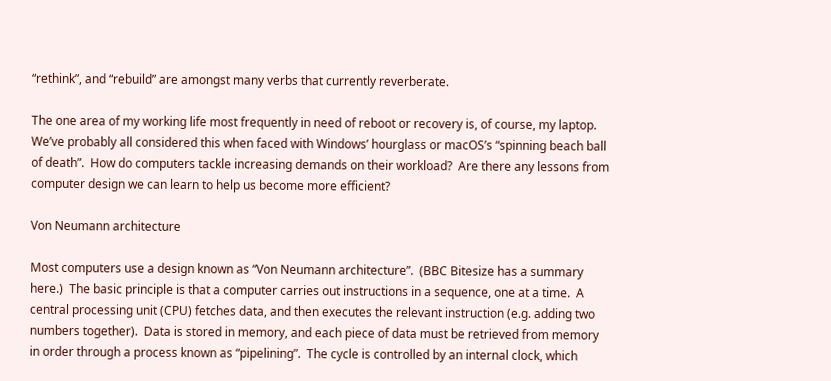“rethink”, and “rebuild” are amongst many verbs that currently reverberate.

The one area of my working life most frequently in need of reboot or recovery is, of course, my laptop.  We’ve probably all considered this when faced with Windows’ hourglass or macOS’s “spinning beach ball of death”.  How do computers tackle increasing demands on their workload?  Are there any lessons from computer design we can learn to help us become more efficient?

Von Neumann architecture

Most computers use a design known as “Von Neumann architecture”.  (BBC Bitesize has a summary here.)  The basic principle is that a computer carries out instructions in a sequence, one at a time.  A central processing unit (CPU) fetches data, and then executes the relevant instruction (e.g. adding two numbers together).  Data is stored in memory, and each piece of data must be retrieved from memory in order through a process known as “pipelining”.  The cycle is controlled by an internal clock, which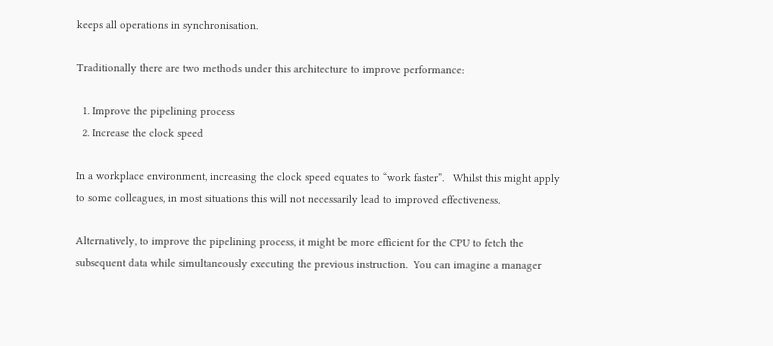keeps all operations in synchronisation.

Traditionally there are two methods under this architecture to improve performance:

  1. Improve the pipelining process
  2. Increase the clock speed

In a workplace environment, increasing the clock speed equates to “work faster”.   Whilst this might apply to some colleagues, in most situations this will not necessarily lead to improved effectiveness.

Alternatively, to improve the pipelining process, it might be more efficient for the CPU to fetch the subsequent data while simultaneously executing the previous instruction.  You can imagine a manager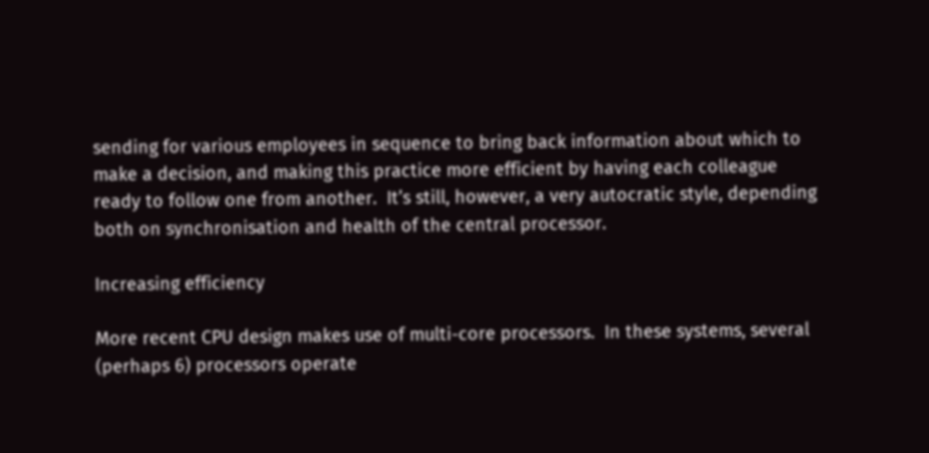sending for various employees in sequence to bring back information about which to make a decision, and making this practice more efficient by having each colleague ready to follow one from another.  It’s still, however, a very autocratic style, depending both on synchronisation and health of the central processor.

Increasing efficiency

More recent CPU design makes use of multi-core processors.  In these systems, several (perhaps 6) processors operate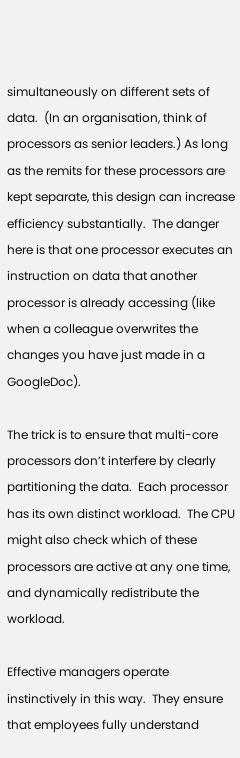simultaneously on different sets of data.  (In an organisation, think of processors as senior leaders.) As long as the remits for these processors are kept separate, this design can increase efficiency substantially.  The danger here is that one processor executes an instruction on data that another processor is already accessing (like when a colleague overwrites the changes you have just made in a GoogleDoc).

The trick is to ensure that multi-core processors don’t interfere by clearly partitioning the data.  Each processor has its own distinct workload.  The CPU might also check which of these processors are active at any one time, and dynamically redistribute the workload.

Effective managers operate instinctively in this way.  They ensure that employees fully understand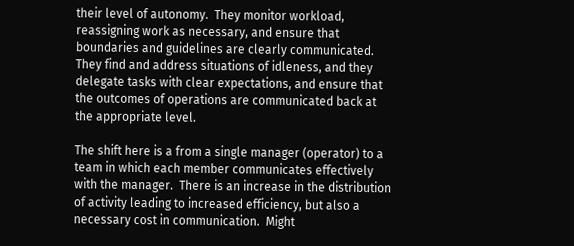their level of autonomy.  They monitor workload, reassigning work as necessary, and ensure that boundaries and guidelines are clearly communicated.  They find and address situations of idleness, and they delegate tasks with clear expectations, and ensure that the outcomes of operations are communicated back at the appropriate level.

The shift here is a from a single manager (operator) to a team in which each member communicates effectively with the manager.  There is an increase in the distribution of activity leading to increased efficiency, but also a necessary cost in communication.  Might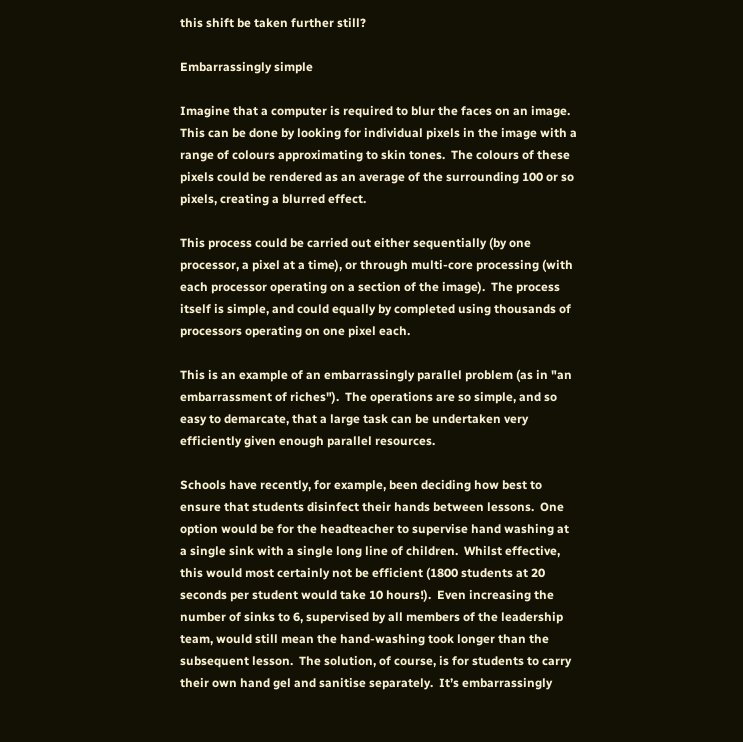this shift be taken further still?

Embarrassingly simple

Imagine that a computer is required to blur the faces on an image.  This can be done by looking for individual pixels in the image with a range of colours approximating to skin tones.  The colours of these pixels could be rendered as an average of the surrounding 100 or so pixels, creating a blurred effect.

This process could be carried out either sequentially (by one processor, a pixel at a time), or through multi-core processing (with each processor operating on a section of the image).  The process itself is simple, and could equally by completed using thousands of processors operating on one pixel each.

This is an example of an embarrassingly parallel problem (as in "an embarrassment of riches").  The operations are so simple, and so easy to demarcate, that a large task can be undertaken very efficiently given enough parallel resources.

Schools have recently, for example, been deciding how best to ensure that students disinfect their hands between lessons.  One option would be for the headteacher to supervise hand washing at a single sink with a single long line of children.  Whilst effective, this would most certainly not be efficient (1800 students at 20 seconds per student would take 10 hours!).  Even increasing the number of sinks to 6, supervised by all members of the leadership team, would still mean the hand-washing took longer than the subsequent lesson.  The solution, of course, is for students to carry their own hand gel and sanitise separately.  It’s embarrassingly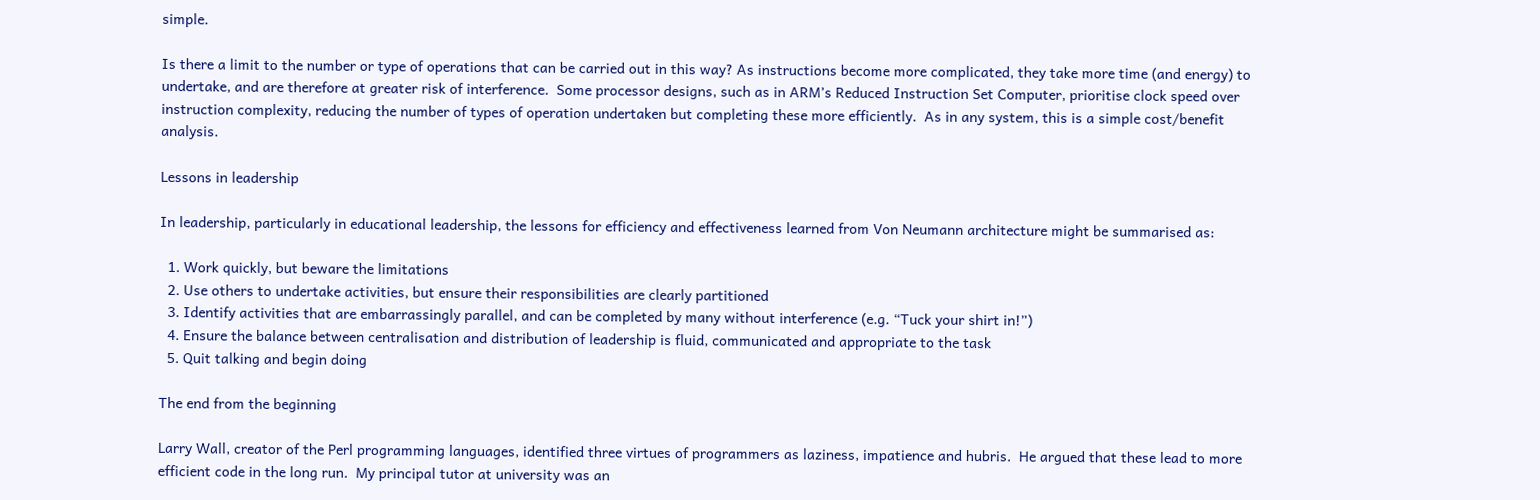simple.

Is there a limit to the number or type of operations that can be carried out in this way? As instructions become more complicated, they take more time (and energy) to undertake, and are therefore at greater risk of interference.  Some processor designs, such as in ARM’s Reduced Instruction Set Computer, prioritise clock speed over instruction complexity, reducing the number of types of operation undertaken but completing these more efficiently.  As in any system, this is a simple cost/benefit analysis.

Lessons in leadership

In leadership, particularly in educational leadership, the lessons for efficiency and effectiveness learned from Von Neumann architecture might be summarised as:

  1. Work quickly, but beware the limitations
  2. Use others to undertake activities, but ensure their responsibilities are clearly partitioned
  3. Identify activities that are embarrassingly parallel, and can be completed by many without interference (e.g. “Tuck your shirt in!”)
  4. Ensure the balance between centralisation and distribution of leadership is fluid, communicated and appropriate to the task
  5. Quit talking and begin doing

The end from the beginning

Larry Wall, creator of the Perl programming languages, identified three virtues of programmers as laziness, impatience and hubris.  He argued that these lead to more efficient code in the long run.  My principal tutor at university was an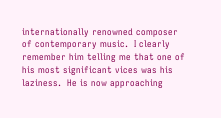internationally renowned composer of contemporary music.  I clearly remember him telling me that one of his most significant vices was his laziness.  He is now approaching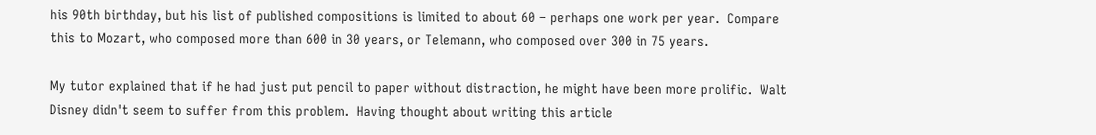his 90th birthday, but his list of published compositions is limited to about 60 – perhaps one work per year.  Compare this to Mozart, who composed more than 600 in 30 years, or Telemann, who composed over 300 in 75 years.

My tutor explained that if he had just put pencil to paper without distraction, he might have been more prolific.  Walt Disney didn't seem to suffer from this problem.  Having thought about writing this article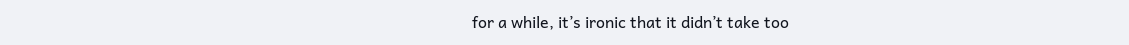for a while, it’s ironic that it didn’t take too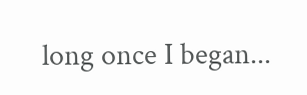long once I began...